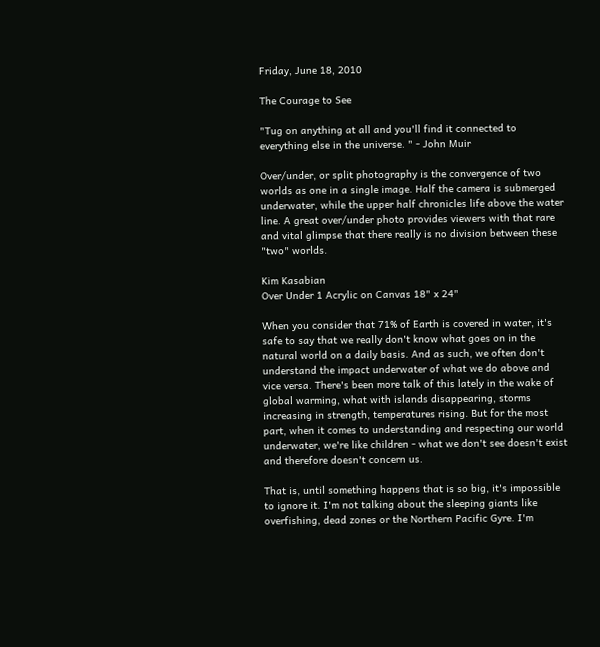Friday, June 18, 2010

The Courage to See

"Tug on anything at all and you'll find it connected to everything else in the universe. " - John Muir

Over/under, or split photography is the convergence of two worlds as one in a single image. Half the camera is submerged underwater, while the upper half chronicles life above the water line. A great over/under photo provides viewers with that rare and vital glimpse that there really is no division between these "two" worlds.

Kim Kasabian
Over Under 1 Acrylic on Canvas 18" x 24"

When you consider that 71% of Earth is covered in water, it's safe to say that we really don't know what goes on in the natural world on a daily basis. And as such, we often don't understand the impact underwater of what we do above and vice versa. There's been more talk of this lately in the wake of global warming, what with islands disappearing, storms increasing in strength, temperatures rising. But for the most part, when it comes to understanding and respecting our world underwater, we're like children - what we don't see doesn't exist and therefore doesn't concern us.

That is, until something happens that is so big, it's impossible to ignore it. I'm not talking about the sleeping giants like overfishing, dead zones or the Northern Pacific Gyre. I'm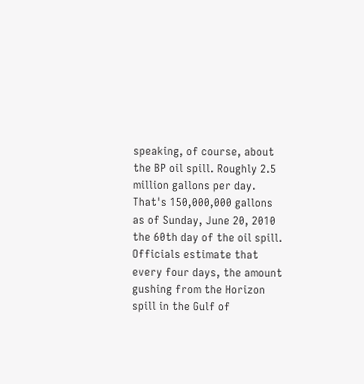speaking, of course, about the BP oil spill. Roughly 2.5 million gallons per day. That's 150,000,000 gallons as of Sunday, June 20, 2010 the 60th day of the oil spill. Officials estimate that every four days, the amount gushing from the Horizon spill in the Gulf of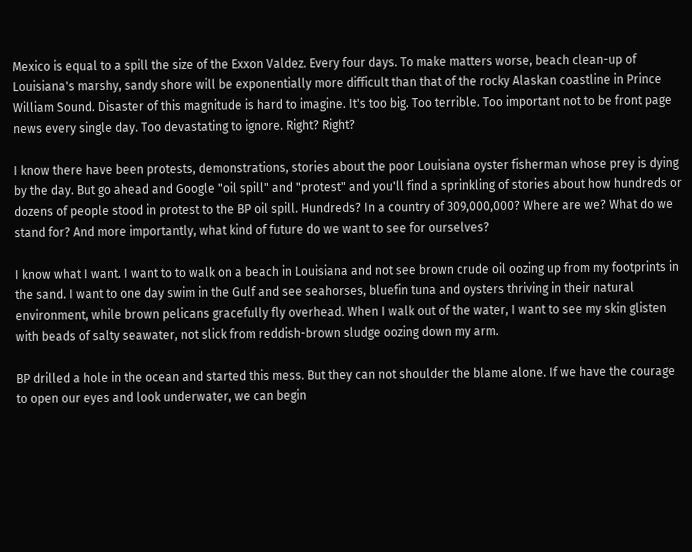Mexico is equal to a spill the size of the Exxon Valdez. Every four days. To make matters worse, beach clean-up of Louisiana's marshy, sandy shore will be exponentially more difficult than that of the rocky Alaskan coastline in Prince William Sound. Disaster of this magnitude is hard to imagine. It's too big. Too terrible. Too important not to be front page news every single day. Too devastating to ignore. Right? Right?

I know there have been protests, demonstrations, stories about the poor Louisiana oyster fisherman whose prey is dying by the day. But go ahead and Google "oil spill" and "protest" and you'll find a sprinkling of stories about how hundreds or dozens of people stood in protest to the BP oil spill. Hundreds? In a country of 309,000,000? Where are we? What do we stand for? And more importantly, what kind of future do we want to see for ourselves?

I know what I want. I want to to walk on a beach in Louisiana and not see brown crude oil oozing up from my footprints in the sand. I want to one day swim in the Gulf and see seahorses, bluefin tuna and oysters thriving in their natural environment, while brown pelicans gracefully fly overhead. When I walk out of the water, I want to see my skin glisten with beads of salty seawater, not slick from reddish-brown sludge oozing down my arm.

BP drilled a hole in the ocean and started this mess. But they can not shoulder the blame alone. If we have the courage to open our eyes and look underwater, we can begin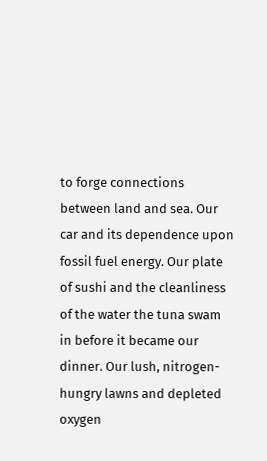to forge connections between land and sea. Our car and its dependence upon fossil fuel energy. Our plate of sushi and the cleanliness of the water the tuna swam in before it became our dinner. Our lush, nitrogen-hungry lawns and depleted oxygen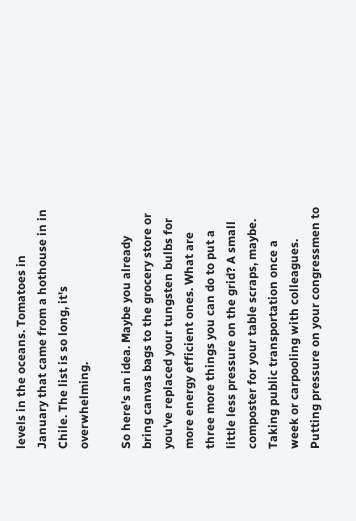levels in the oceans. Tomatoes in January that came from a hothouse in in Chile. The list is so long, it's overwhelming.

So here's an idea. Maybe you already bring canvas bags to the grocery store or you've replaced your tungsten bulbs for more energy efficient ones. What are three more things you can do to put a little less pressure on the grid? A small composter for your table scraps, maybe. Taking public transportation once a week or carpooling with colleagues. Putting pressure on your congressmen to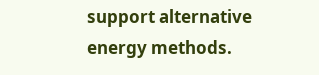support alternative energy methods.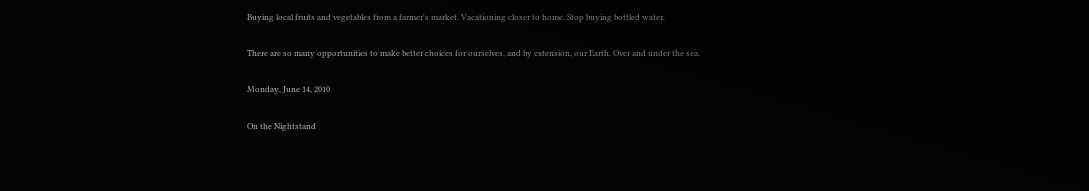Buying local fruits and vegetables from a farmer's market. Vacationing closer to home. Stop buying bottled water.

There are so many opportunities to make better choices for ourselves, and by extension, our Earth. Over and under the sea.

Monday, June 14, 2010

On the Nightstand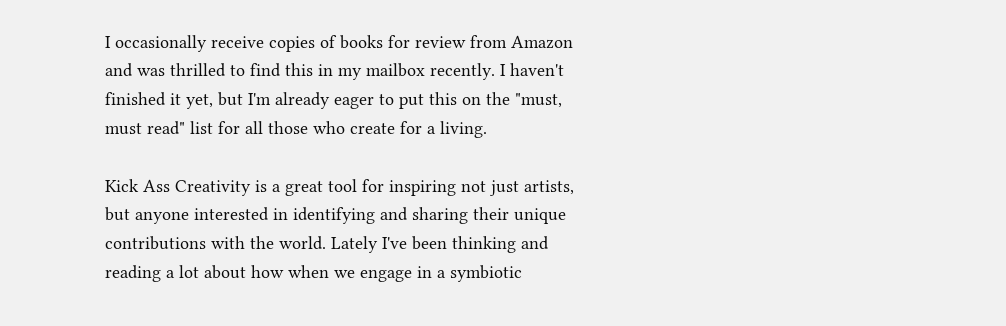I occasionally receive copies of books for review from Amazon and was thrilled to find this in my mailbox recently. I haven't finished it yet, but I'm already eager to put this on the "must, must read" list for all those who create for a living.

Kick Ass Creativity is a great tool for inspiring not just artists, but anyone interested in identifying and sharing their unique contributions with the world. Lately I've been thinking and reading a lot about how when we engage in a symbiotic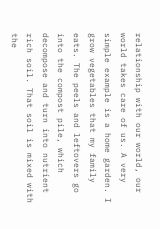relationship with our world, our world takes care of us. A very simple example is a home garden. I grow vegetables that my family eats. The peels and leftovers go into the compost pile, which decompose and turn into nutrient rich soil. That soil is mixed with the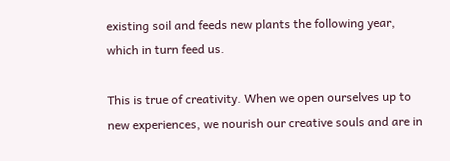existing soil and feeds new plants the following year, which in turn feed us.

This is true of creativity. When we open ourselves up to new experiences, we nourish our creative souls and are in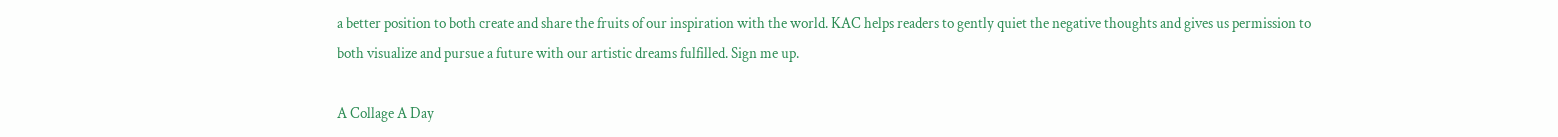a better position to both create and share the fruits of our inspiration with the world. KAC helps readers to gently quiet the negative thoughts and gives us permission to both visualize and pursue a future with our artistic dreams fulfilled. Sign me up.

A Collage A Day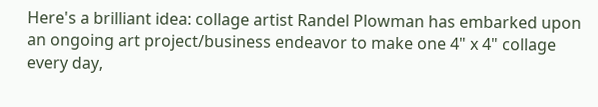Here's a brilliant idea: collage artist Randel Plowman has embarked upon an ongoing art project/business endeavor to make one 4" x 4" collage every day,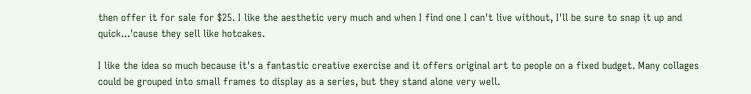then offer it for sale for $25. I like the aesthetic very much and when I find one I can't live without, I'll be sure to snap it up and quick...'cause they sell like hotcakes.

I like the idea so much because it's a fantastic creative exercise and it offers original art to people on a fixed budget. Many collages could be grouped into small frames to display as a series, but they stand alone very well.